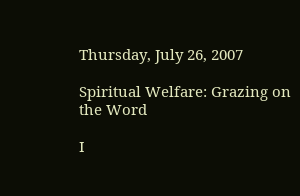Thursday, July 26, 2007

Spiritual Welfare: Grazing on the Word

I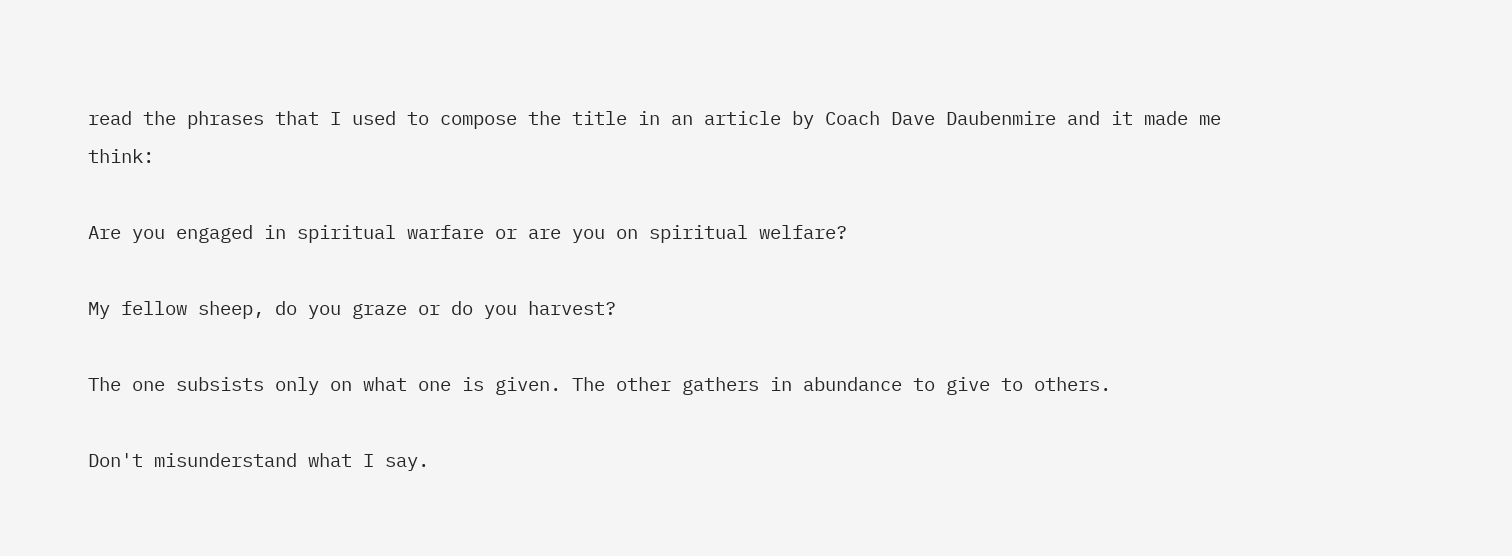read the phrases that I used to compose the title in an article by Coach Dave Daubenmire and it made me think:

Are you engaged in spiritual warfare or are you on spiritual welfare?

My fellow sheep, do you graze or do you harvest?

The one subsists only on what one is given. The other gathers in abundance to give to others.

Don't misunderstand what I say.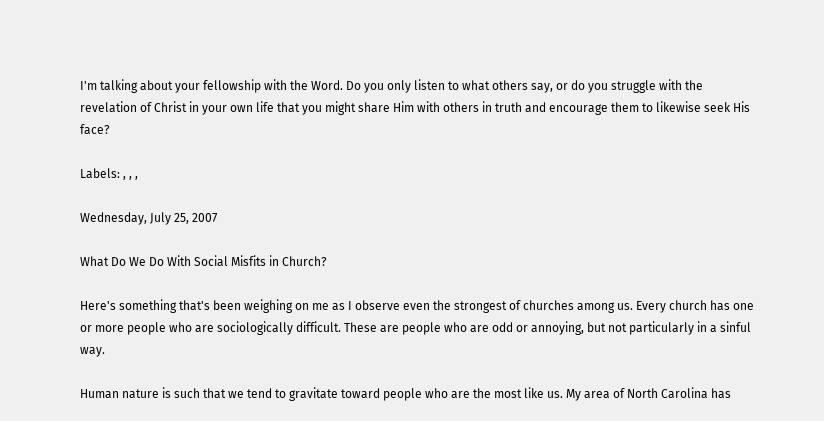I'm talking about your fellowship with the Word. Do you only listen to what others say, or do you struggle with the revelation of Christ in your own life that you might share Him with others in truth and encourage them to likewise seek His face?

Labels: , , ,

Wednesday, July 25, 2007

What Do We Do With Social Misfits in Church?

Here's something that's been weighing on me as I observe even the strongest of churches among us. Every church has one or more people who are sociologically difficult. These are people who are odd or annoying, but not particularly in a sinful way.

Human nature is such that we tend to gravitate toward people who are the most like us. My area of North Carolina has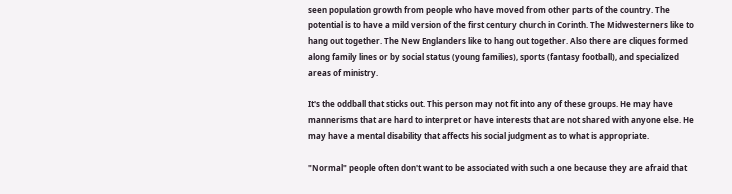seen population growth from people who have moved from other parts of the country. The potential is to have a mild version of the first century church in Corinth. The Midwesterners like to hang out together. The New Englanders like to hang out together. Also there are cliques formed along family lines or by social status (young families), sports (fantasy football), and specialized areas of ministry.

It's the oddball that sticks out. This person may not fit into any of these groups. He may have mannerisms that are hard to interpret or have interests that are not shared with anyone else. He may have a mental disability that affects his social judgment as to what is appropriate.

"Normal" people often don't want to be associated with such a one because they are afraid that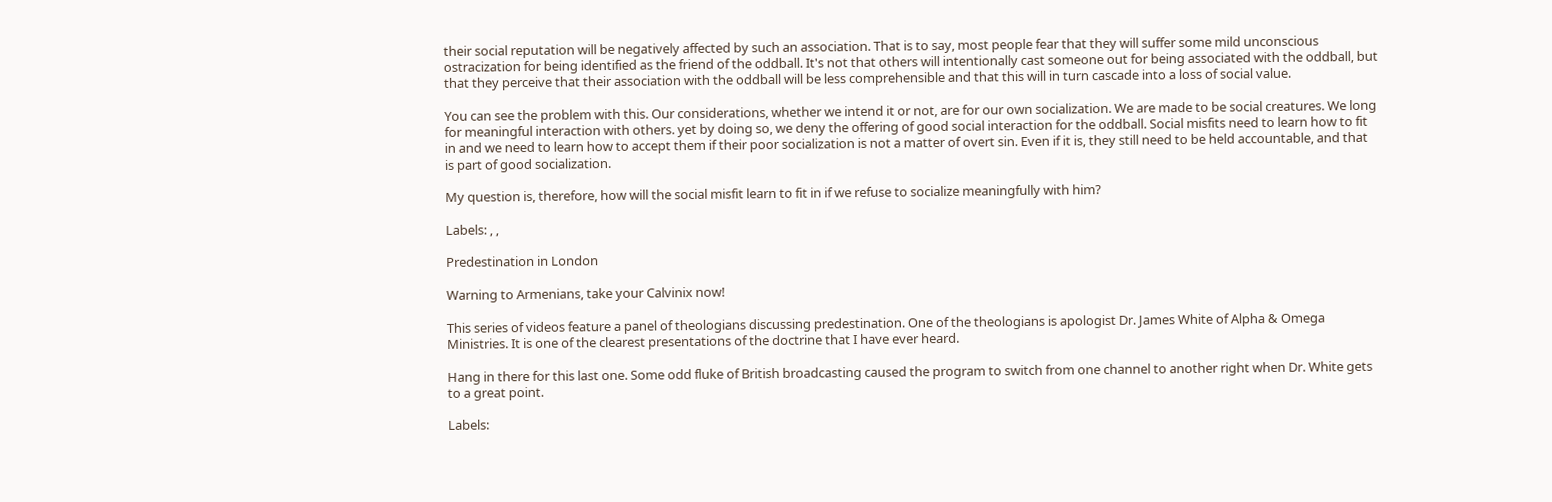their social reputation will be negatively affected by such an association. That is to say, most people fear that they will suffer some mild unconscious ostracization for being identified as the friend of the oddball. It's not that others will intentionally cast someone out for being associated with the oddball, but that they perceive that their association with the oddball will be less comprehensible and that this will in turn cascade into a loss of social value.

You can see the problem with this. Our considerations, whether we intend it or not, are for our own socialization. We are made to be social creatures. We long for meaningful interaction with others. yet by doing so, we deny the offering of good social interaction for the oddball. Social misfits need to learn how to fit in and we need to learn how to accept them if their poor socialization is not a matter of overt sin. Even if it is, they still need to be held accountable, and that is part of good socialization.

My question is, therefore, how will the social misfit learn to fit in if we refuse to socialize meaningfully with him?

Labels: , ,

Predestination in London

Warning to Armenians, take your Calvinix now!

This series of videos feature a panel of theologians discussing predestination. One of the theologians is apologist Dr. James White of Alpha & Omega Ministries. It is one of the clearest presentations of the doctrine that I have ever heard.

Hang in there for this last one. Some odd fluke of British broadcasting caused the program to switch from one channel to another right when Dr. White gets to a great point.

Labels: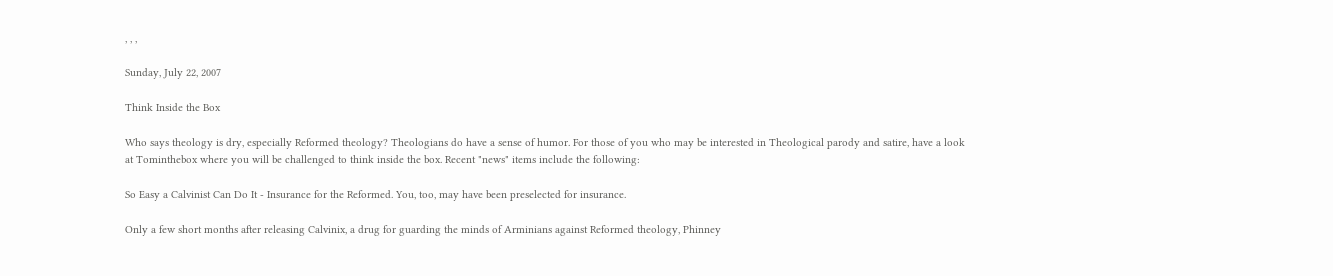, , ,

Sunday, July 22, 2007

Think Inside the Box

Who says theology is dry, especially Reformed theology? Theologians do have a sense of humor. For those of you who may be interested in Theological parody and satire, have a look at Tominthebox where you will be challenged to think inside the box. Recent "news" items include the following:

So Easy a Calvinist Can Do It - Insurance for the Reformed. You, too, may have been preselected for insurance.

Only a few short months after releasing Calvinix, a drug for guarding the minds of Arminians against Reformed theology, Phinney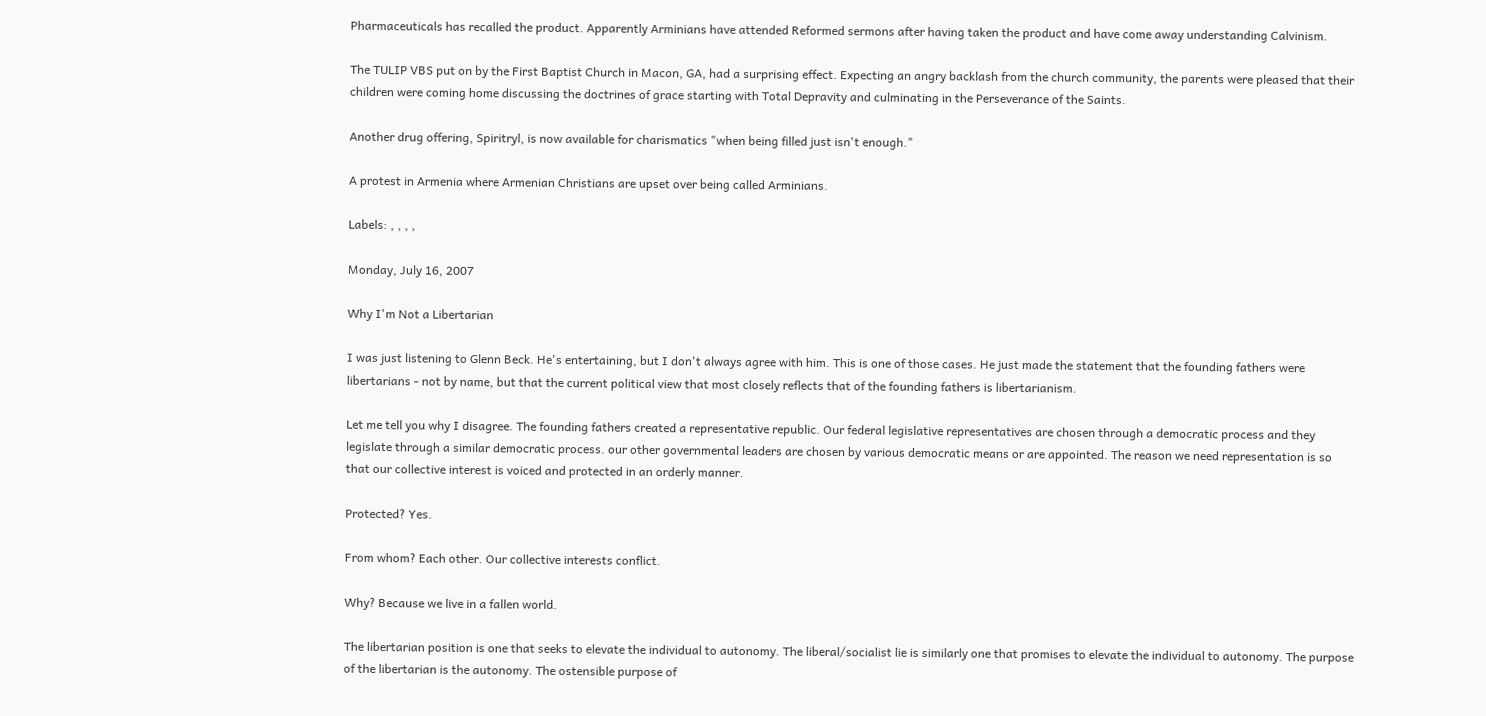Pharmaceuticals has recalled the product. Apparently Arminians have attended Reformed sermons after having taken the product and have come away understanding Calvinism.

The TULIP VBS put on by the First Baptist Church in Macon, GA, had a surprising effect. Expecting an angry backlash from the church community, the parents were pleased that their children were coming home discussing the doctrines of grace starting with Total Depravity and culminating in the Perseverance of the Saints.

Another drug offering, Spiritryl, is now available for charismatics "when being filled just isn't enough."

A protest in Armenia where Armenian Christians are upset over being called Arminians.

Labels: , , , ,

Monday, July 16, 2007

Why I'm Not a Libertarian

I was just listening to Glenn Beck. He's entertaining, but I don't always agree with him. This is one of those cases. He just made the statement that the founding fathers were libertarians - not by name, but that the current political view that most closely reflects that of the founding fathers is libertarianism.

Let me tell you why I disagree. The founding fathers created a representative republic. Our federal legislative representatives are chosen through a democratic process and they legislate through a similar democratic process. our other governmental leaders are chosen by various democratic means or are appointed. The reason we need representation is so that our collective interest is voiced and protected in an orderly manner.

Protected? Yes.

From whom? Each other. Our collective interests conflict.

Why? Because we live in a fallen world.

The libertarian position is one that seeks to elevate the individual to autonomy. The liberal/socialist lie is similarly one that promises to elevate the individual to autonomy. The purpose of the libertarian is the autonomy. The ostensible purpose of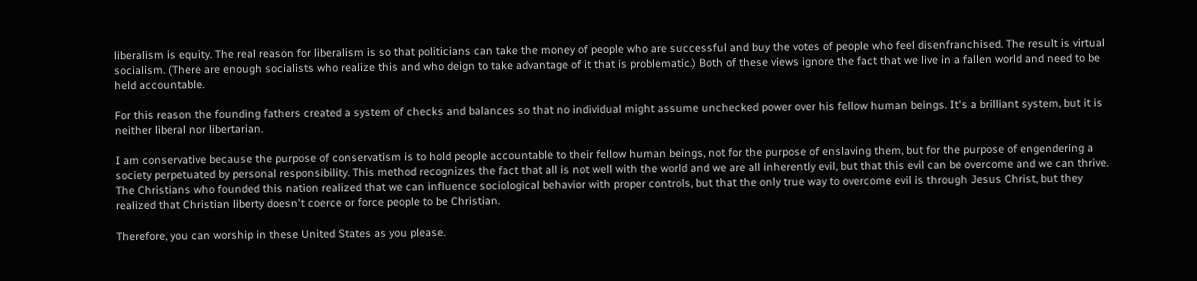liberalism is equity. The real reason for liberalism is so that politicians can take the money of people who are successful and buy the votes of people who feel disenfranchised. The result is virtual socialism. (There are enough socialists who realize this and who deign to take advantage of it that is problematic.) Both of these views ignore the fact that we live in a fallen world and need to be held accountable.

For this reason the founding fathers created a system of checks and balances so that no individual might assume unchecked power over his fellow human beings. It's a brilliant system, but it is neither liberal nor libertarian.

I am conservative because the purpose of conservatism is to hold people accountable to their fellow human beings, not for the purpose of enslaving them, but for the purpose of engendering a society perpetuated by personal responsibility. This method recognizes the fact that all is not well with the world and we are all inherently evil, but that this evil can be overcome and we can thrive. The Christians who founded this nation realized that we can influence sociological behavior with proper controls, but that the only true way to overcome evil is through Jesus Christ, but they realized that Christian liberty doesn't coerce or force people to be Christian.

Therefore, you can worship in these United States as you please.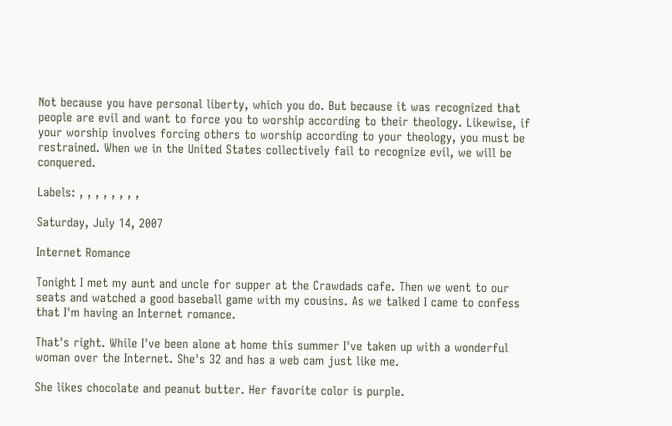Not because you have personal liberty, which you do. But because it was recognized that people are evil and want to force you to worship according to their theology. Likewise, if your worship involves forcing others to worship according to your theology, you must be restrained. When we in the United States collectively fail to recognize evil, we will be conquered.

Labels: , , , , , , , ,

Saturday, July 14, 2007

Internet Romance

Tonight I met my aunt and uncle for supper at the Crawdads cafe. Then we went to our seats and watched a good baseball game with my cousins. As we talked I came to confess that I'm having an Internet romance.

That's right. While I've been alone at home this summer I've taken up with a wonderful woman over the Internet. She's 32 and has a web cam just like me.

She likes chocolate and peanut butter. Her favorite color is purple.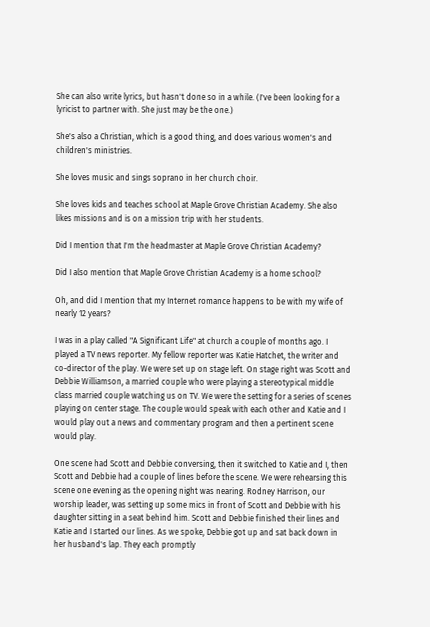She can also write lyrics, but hasn't done so in a while. (I've been looking for a lyricist to partner with. She just may be the one.)

She's also a Christian, which is a good thing, and does various women's and children's ministries.

She loves music and sings soprano in her church choir.

She loves kids and teaches school at Maple Grove Christian Academy. She also likes missions and is on a mission trip with her students.

Did I mention that I'm the headmaster at Maple Grove Christian Academy?

Did I also mention that Maple Grove Christian Academy is a home school?

Oh, and did I mention that my Internet romance happens to be with my wife of nearly 12 years?

I was in a play called "A Significant Life" at church a couple of months ago. I played a TV news reporter. My fellow reporter was Katie Hatchet, the writer and co-director of the play. We were set up on stage left. On stage right was Scott and Debbie Williamson, a married couple who were playing a stereotypical middle class married couple watching us on TV. We were the setting for a series of scenes playing on center stage. The couple would speak with each other and Katie and I would play out a news and commentary program and then a pertinent scene would play.

One scene had Scott and Debbie conversing, then it switched to Katie and I, then Scott and Debbie had a couple of lines before the scene. We were rehearsing this scene one evening as the opening night was nearing. Rodney Harrison, our worship leader, was setting up some mics in front of Scott and Debbie with his daughter sitting in a seat behind him. Scott and Debbie finished their lines and Katie and I started our lines. As we spoke, Debbie got up and sat back down in her husband's lap. They each promptly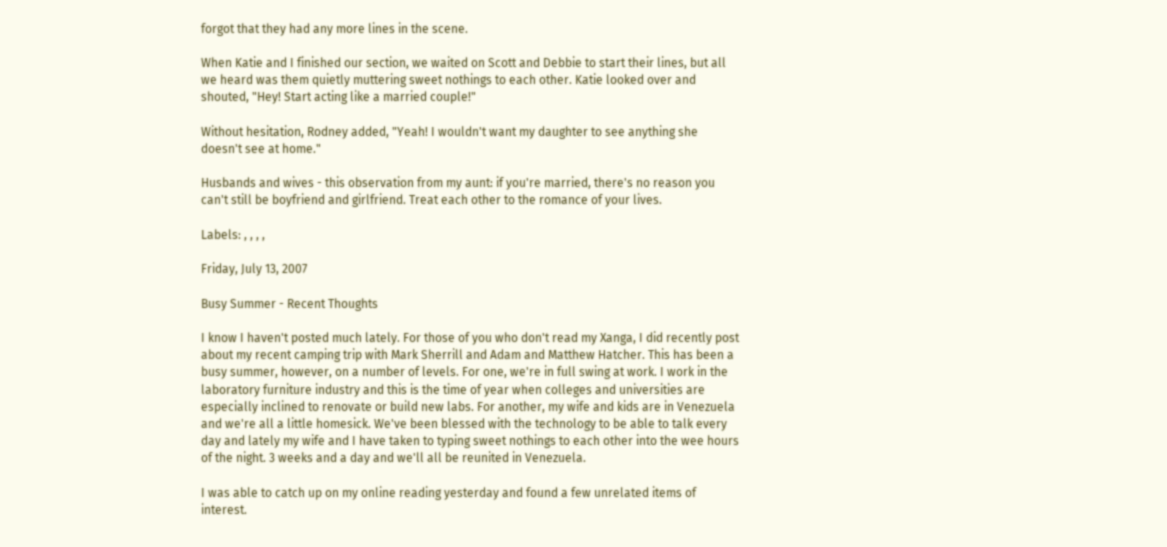forgot that they had any more lines in the scene.

When Katie and I finished our section, we waited on Scott and Debbie to start their lines, but all we heard was them quietly muttering sweet nothings to each other. Katie looked over and shouted, "Hey! Start acting like a married couple!"

Without hesitation, Rodney added, "Yeah! I wouldn't want my daughter to see anything she doesn't see at home."

Husbands and wives - this observation from my aunt: if you're married, there's no reason you can't still be boyfriend and girlfriend. Treat each other to the romance of your lives.

Labels: , , , ,

Friday, July 13, 2007

Busy Summer - Recent Thoughts

I know I haven't posted much lately. For those of you who don't read my Xanga, I did recently post about my recent camping trip with Mark Sherrill and Adam and Matthew Hatcher. This has been a busy summer, however, on a number of levels. For one, we're in full swing at work. I work in the laboratory furniture industry and this is the time of year when colleges and universities are especially inclined to renovate or build new labs. For another, my wife and kids are in Venezuela and we're all a little homesick. We've been blessed with the technology to be able to talk every day and lately my wife and I have taken to typing sweet nothings to each other into the wee hours of the night. 3 weeks and a day and we'll all be reunited in Venezuela.

I was able to catch up on my online reading yesterday and found a few unrelated items of interest.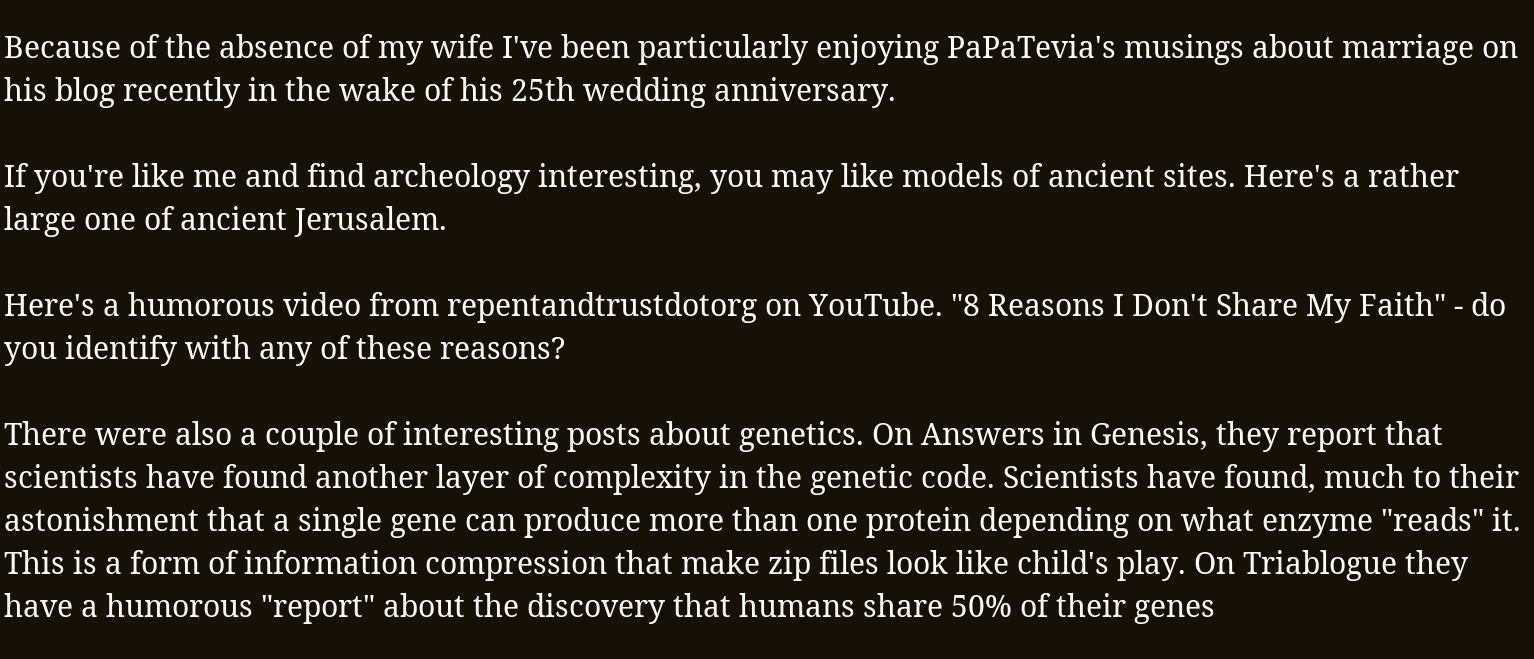Because of the absence of my wife I've been particularly enjoying PaPaTevia's musings about marriage on his blog recently in the wake of his 25th wedding anniversary.

If you're like me and find archeology interesting, you may like models of ancient sites. Here's a rather large one of ancient Jerusalem.

Here's a humorous video from repentandtrustdotorg on YouTube. "8 Reasons I Don't Share My Faith" - do you identify with any of these reasons?

There were also a couple of interesting posts about genetics. On Answers in Genesis, they report that scientists have found another layer of complexity in the genetic code. Scientists have found, much to their astonishment that a single gene can produce more than one protein depending on what enzyme "reads" it. This is a form of information compression that make zip files look like child's play. On Triablogue they have a humorous "report" about the discovery that humans share 50% of their genes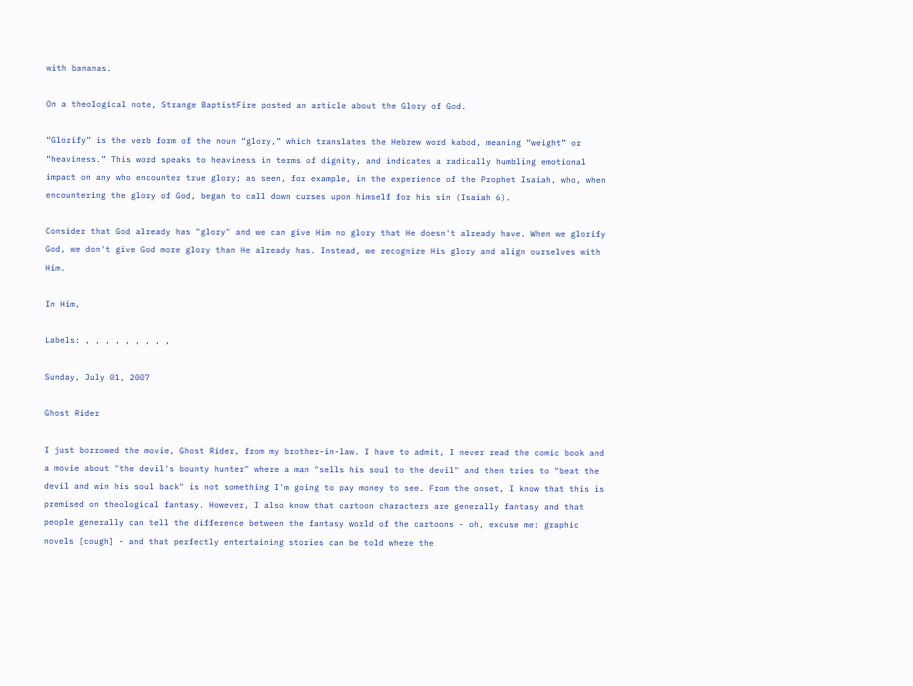with bananas.

On a theological note, Strange BaptistFire posted an article about the Glory of God.

“Glorify” is the verb form of the noun “glory,” which translates the Hebrew word kabod, meaning “weight” or “heaviness.” This word speaks to heaviness in terms of dignity, and indicates a radically humbling emotional impact on any who encounter true glory; as seen, for example, in the experience of the Prophet Isaiah, who, when encountering the glory of God, began to call down curses upon himself for his sin (Isaiah 6).

Consider that God already has "glory" and we can give Him no glory that He doesn't already have. When we glorify God, we don't give God more glory than He already has. Instead, we recognize His glory and align ourselves with Him.

In Him,

Labels: , , , , , , , , ,

Sunday, July 01, 2007

Ghost Rider

I just borrowed the movie, Ghost Rider, from my brother-in-law. I have to admit, I never read the comic book and a movie about "the devil's bounty hunter" where a man "sells his soul to the devil" and then tries to "beat the devil and win his soul back" is not something I'm going to pay money to see. From the onset, I know that this is premised on theological fantasy. However, I also know that cartoon characters are generally fantasy and that people generally can tell the difference between the fantasy world of the cartoons - oh, excuse me: graphic novels [cough] - and that perfectly entertaining stories can be told where the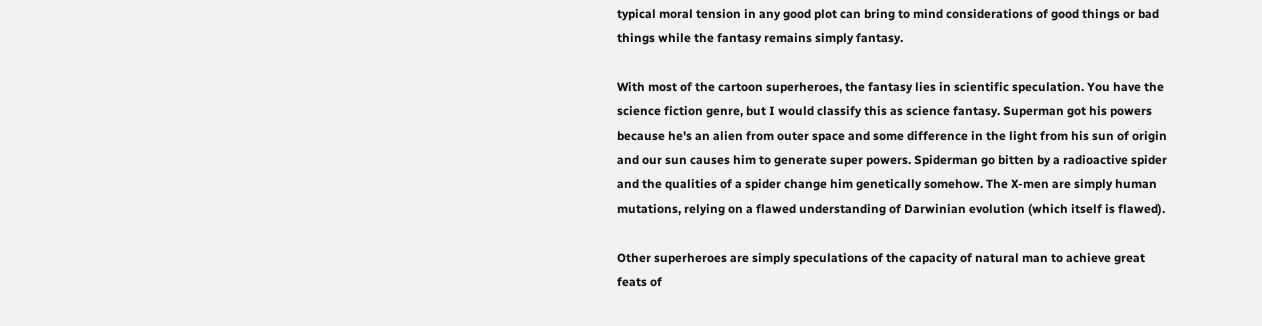typical moral tension in any good plot can bring to mind considerations of good things or bad things while the fantasy remains simply fantasy.

With most of the cartoon superheroes, the fantasy lies in scientific speculation. You have the science fiction genre, but I would classify this as science fantasy. Superman got his powers because he's an alien from outer space and some difference in the light from his sun of origin and our sun causes him to generate super powers. Spiderman go bitten by a radioactive spider and the qualities of a spider change him genetically somehow. The X-men are simply human mutations, relying on a flawed understanding of Darwinian evolution (which itself is flawed).

Other superheroes are simply speculations of the capacity of natural man to achieve great feats of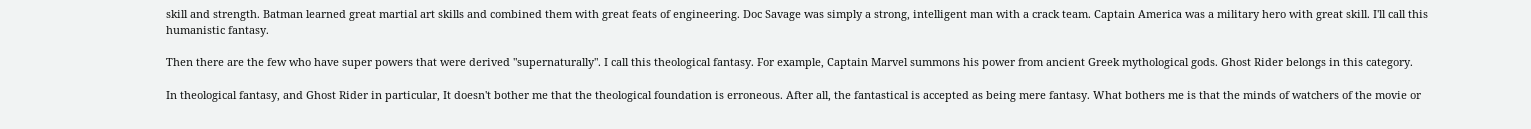skill and strength. Batman learned great martial art skills and combined them with great feats of engineering. Doc Savage was simply a strong, intelligent man with a crack team. Captain America was a military hero with great skill. I'll call this humanistic fantasy.

Then there are the few who have super powers that were derived "supernaturally". I call this theological fantasy. For example, Captain Marvel summons his power from ancient Greek mythological gods. Ghost Rider belongs in this category.

In theological fantasy, and Ghost Rider in particular, It doesn't bother me that the theological foundation is erroneous. After all, the fantastical is accepted as being mere fantasy. What bothers me is that the minds of watchers of the movie or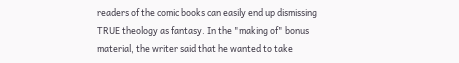readers of the comic books can easily end up dismissing TRUE theology as fantasy. In the "making of" bonus material, the writer said that he wanted to take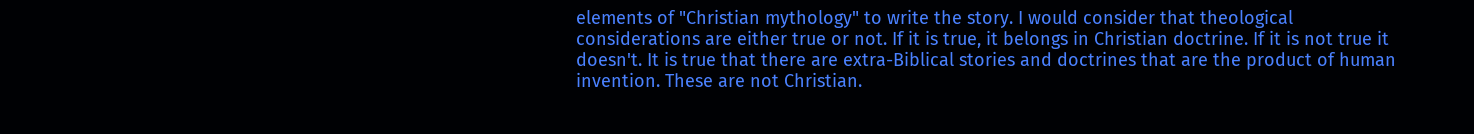elements of "Christian mythology" to write the story. I would consider that theological considerations are either true or not. If it is true, it belongs in Christian doctrine. If it is not true it doesn't. It is true that there are extra-Biblical stories and doctrines that are the product of human invention. These are not Christian.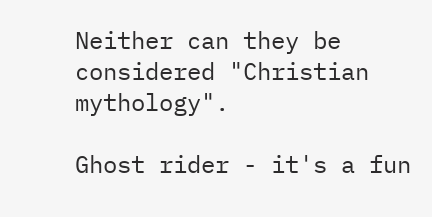Neither can they be considered "Christian mythology".

Ghost rider - it's a fun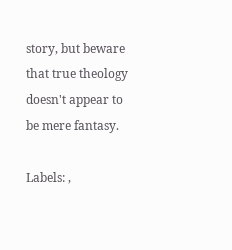story, but beware that true theology doesn't appear to be mere fantasy.

Labels: ,